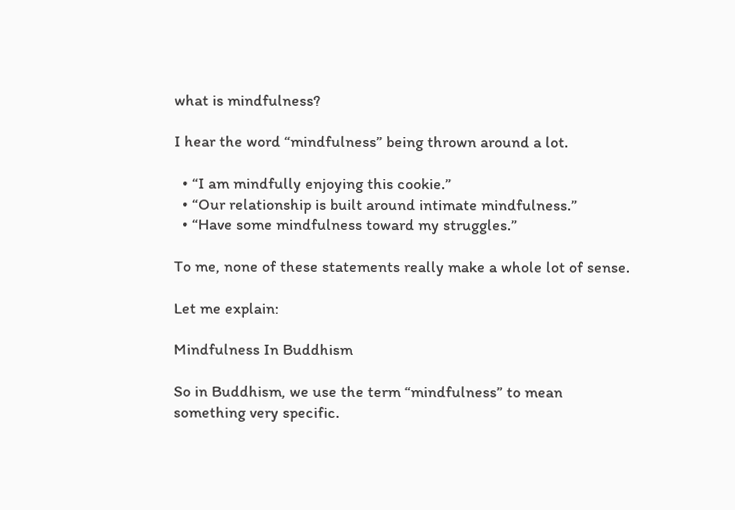what is mindfulness?

I hear the word “mindfulness” being thrown around a lot.

  • “I am mindfully enjoying this cookie.”
  • “Our relationship is built around intimate mindfulness.”
  • “Have some mindfulness toward my struggles.”

To me, none of these statements really make a whole lot of sense.

Let me explain:

Mindfulness In Buddhism

So in Buddhism, we use the term “mindfulness” to mean something very specific.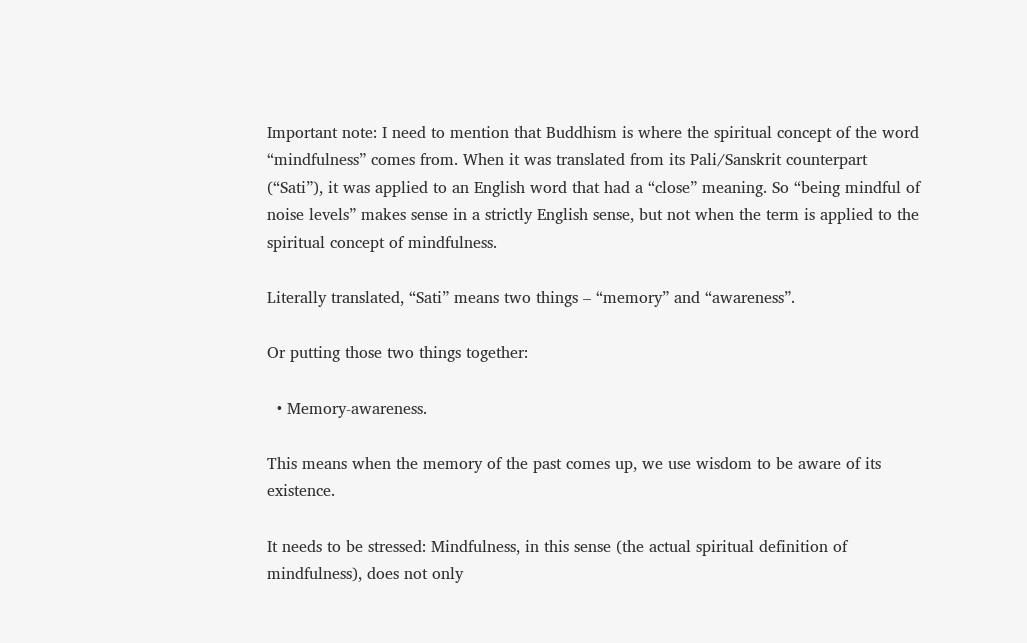Important note: I need to mention that Buddhism is where the spiritual concept of the word “mindfulness” comes from. When it was translated from its Pali/Sanskrit counterpart (“Sati”), it was applied to an English word that had a “close” meaning. So “being mindful of noise levels” makes sense in a strictly English sense, but not when the term is applied to the spiritual concept of mindfulness.

Literally translated, “Sati” means two things – “memory” and “awareness”.

Or putting those two things together:

  • Memory-awareness.

This means when the memory of the past comes up, we use wisdom to be aware of its existence.

It needs to be stressed: Mindfulness, in this sense (the actual spiritual definition of mindfulness), does not only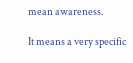mean awareness.

It means a very specific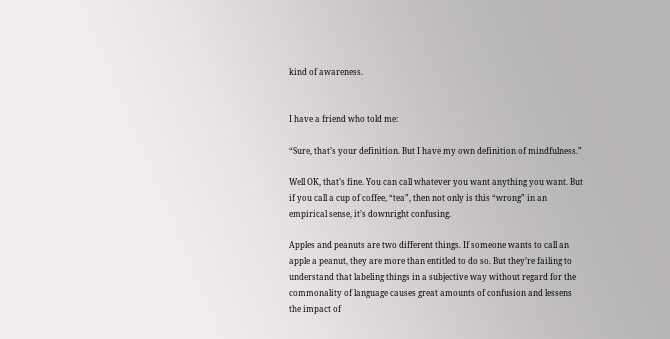kind of awareness.


I have a friend who told me:

“Sure, that’s your definition. But I have my own definition of mindfulness.”

Well OK, that’s fine. You can call whatever you want anything you want. But if you call a cup of coffee, “tea”, then not only is this “wrong” in an empirical sense, it’s downright confusing.

Apples and peanuts are two different things. If someone wants to call an apple a peanut, they are more than entitled to do so. But they’re failing to understand that labeling things in a subjective way without regard for the commonality of language causes great amounts of confusion and lessens the impact of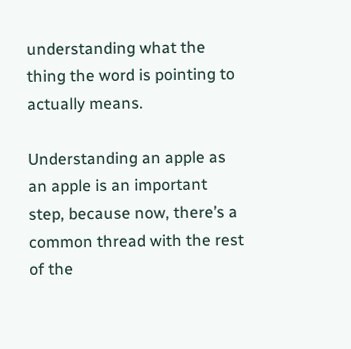understanding what the thing the word is pointing to actually means.

Understanding an apple as an apple is an important step, because now, there’s a common thread with the rest of the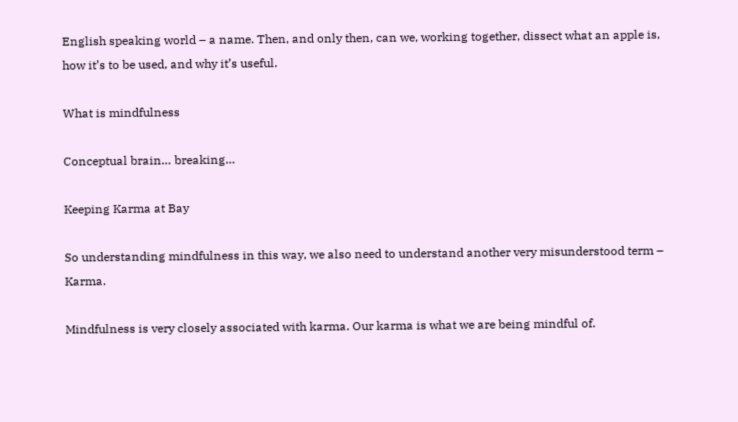English speaking world – a name. Then, and only then, can we, working together, dissect what an apple is, how it’s to be used, and why it’s useful.

What is mindfulness

Conceptual brain… breaking…

Keeping Karma at Bay

So understanding mindfulness in this way, we also need to understand another very misunderstood term – Karma.

Mindfulness is very closely associated with karma. Our karma is what we are being mindful of.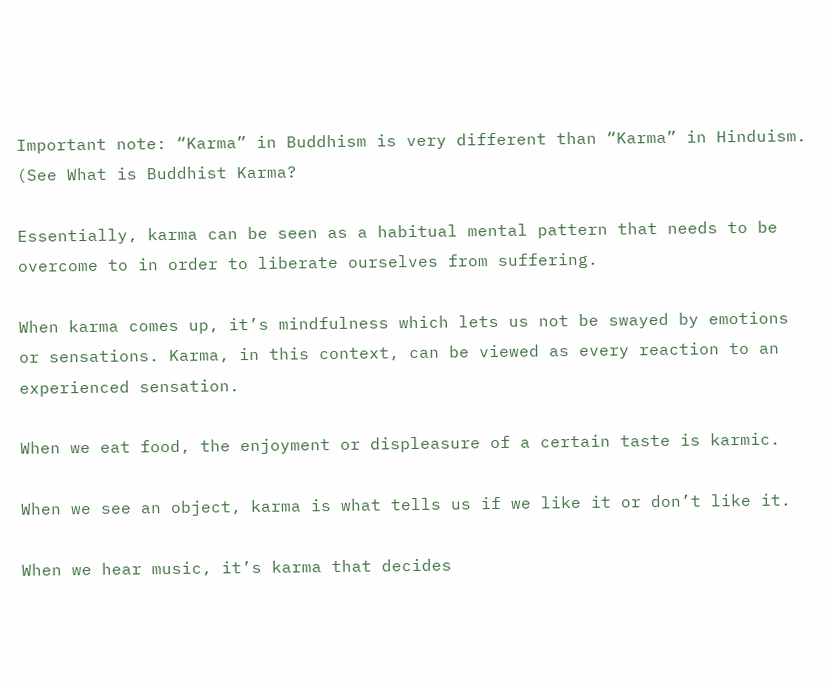Important note: “Karma” in Buddhism is very different than “Karma” in Hinduism. (See What is Buddhist Karma?

Essentially, karma can be seen as a habitual mental pattern that needs to be overcome to in order to liberate ourselves from suffering.

When karma comes up, it’s mindfulness which lets us not be swayed by emotions or sensations. Karma, in this context, can be viewed as every reaction to an experienced sensation.

When we eat food, the enjoyment or displeasure of a certain taste is karmic.

When we see an object, karma is what tells us if we like it or don’t like it.

When we hear music, it’s karma that decides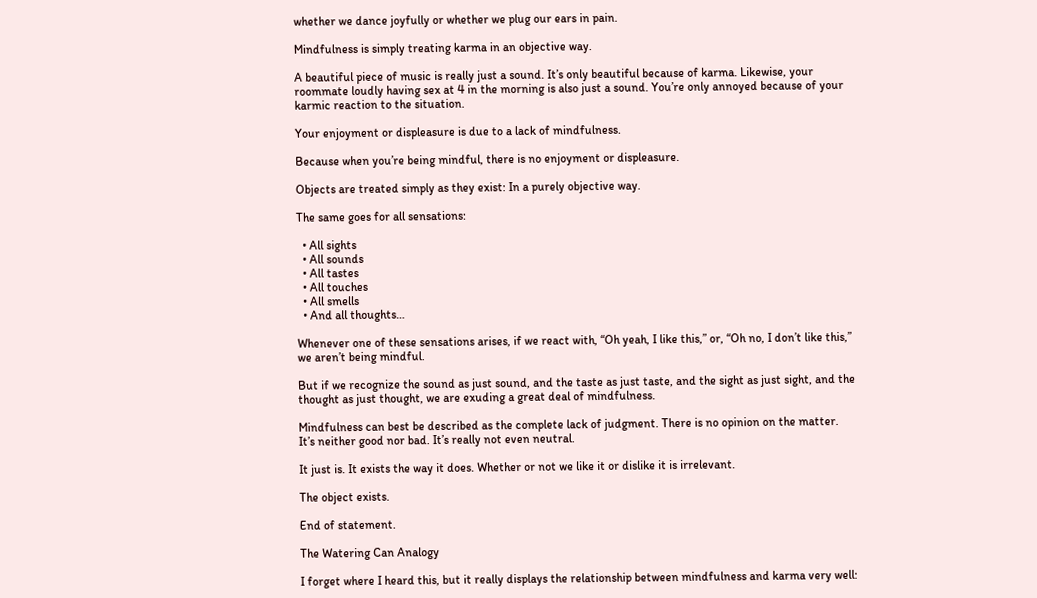whether we dance joyfully or whether we plug our ears in pain.

Mindfulness is simply treating karma in an objective way.

A beautiful piece of music is really just a sound. It’s only beautiful because of karma. Likewise, your roommate loudly having sex at 4 in the morning is also just a sound. You’re only annoyed because of your karmic reaction to the situation.

Your enjoyment or displeasure is due to a lack of mindfulness.

Because when you’re being mindful, there is no enjoyment or displeasure.

Objects are treated simply as they exist: In a purely objective way.

The same goes for all sensations:

  • All sights
  • All sounds
  • All tastes
  • All touches
  • All smells
  • And all thoughts…

Whenever one of these sensations arises, if we react with, “Oh yeah, I like this,” or, “Oh no, I don’t like this,” we aren’t being mindful.

But if we recognize the sound as just sound, and the taste as just taste, and the sight as just sight, and the thought as just thought, we are exuding a great deal of mindfulness.

Mindfulness can best be described as the complete lack of judgment. There is no opinion on the matter. It’s neither good nor bad. It’s really not even neutral.

It just is. It exists the way it does. Whether or not we like it or dislike it is irrelevant.

The object exists.

End of statement.

The Watering Can Analogy

I forget where I heard this, but it really displays the relationship between mindfulness and karma very well: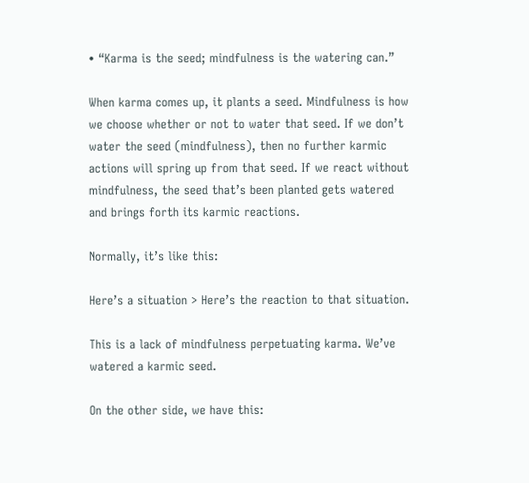• “Karma is the seed; mindfulness is the watering can.”

When karma comes up, it plants a seed. Mindfulness is how we choose whether or not to water that seed. If we don’t water the seed (mindfulness), then no further karmic actions will spring up from that seed. If we react without mindfulness, the seed that’s been planted gets watered and brings forth its karmic reactions.

Normally, it’s like this:

Here’s a situation > Here’s the reaction to that situation.

This is a lack of mindfulness perpetuating karma. We’ve watered a karmic seed.

On the other side, we have this: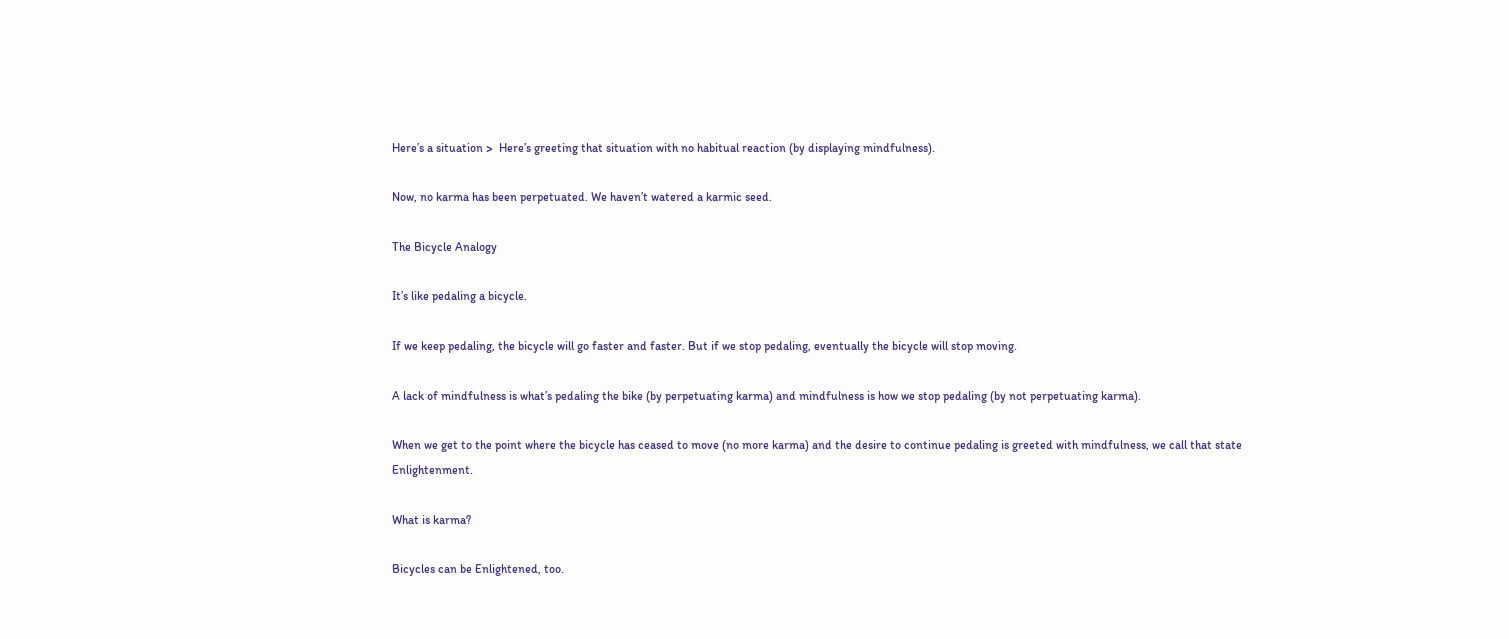Here’s a situation >  Here’s greeting that situation with no habitual reaction (by displaying mindfulness).

Now, no karma has been perpetuated. We haven’t watered a karmic seed.

The Bicycle Analogy

It’s like pedaling a bicycle.

If we keep pedaling, the bicycle will go faster and faster. But if we stop pedaling, eventually the bicycle will stop moving.

A lack of mindfulness is what’s pedaling the bike (by perpetuating karma) and mindfulness is how we stop pedaling (by not perpetuating karma).

When we get to the point where the bicycle has ceased to move (no more karma) and the desire to continue pedaling is greeted with mindfulness, we call that state Enlightenment.

What is karma?

Bicycles can be Enlightened, too.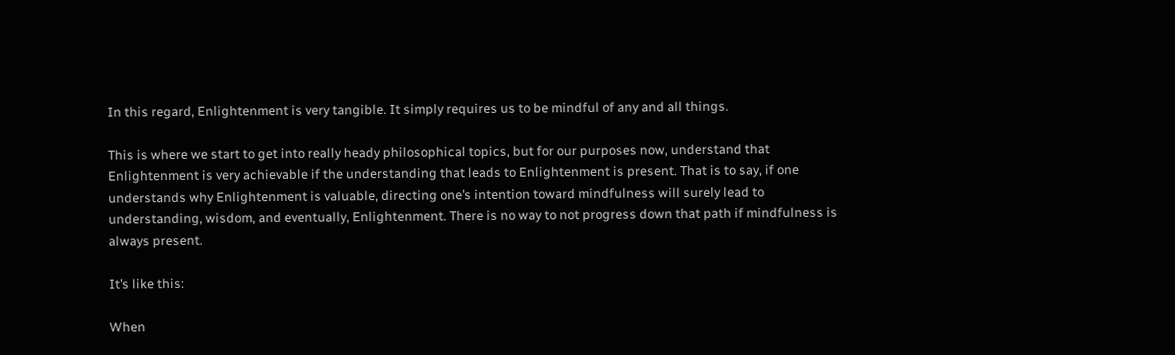In this regard, Enlightenment is very tangible. It simply requires us to be mindful of any and all things.

This is where we start to get into really heady philosophical topics, but for our purposes now, understand that Enlightenment is very achievable if the understanding that leads to Enlightenment is present. That is to say, if one understands why Enlightenment is valuable, directing one’s intention toward mindfulness will surely lead to understanding, wisdom, and eventually, Enlightenment. There is no way to not progress down that path if mindfulness is always present.

It’s like this:

When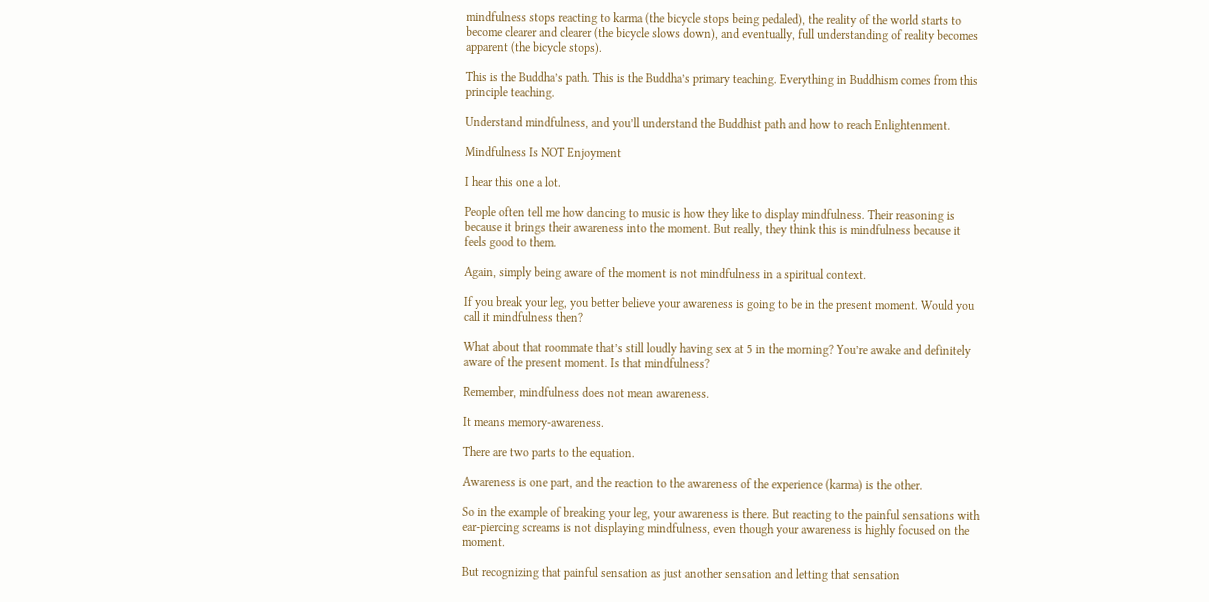mindfulness stops reacting to karma (the bicycle stops being pedaled), the reality of the world starts to become clearer and clearer (the bicycle slows down), and eventually, full understanding of reality becomes apparent (the bicycle stops).

This is the Buddha’s path. This is the Buddha’s primary teaching. Everything in Buddhism comes from this principle teaching.

Understand mindfulness, and you’ll understand the Buddhist path and how to reach Enlightenment.

Mindfulness Is NOT Enjoyment

I hear this one a lot.

People often tell me how dancing to music is how they like to display mindfulness. Their reasoning is because it brings their awareness into the moment. But really, they think this is mindfulness because it feels good to them.

Again, simply being aware of the moment is not mindfulness in a spiritual context.

If you break your leg, you better believe your awareness is going to be in the present moment. Would you call it mindfulness then?

What about that roommate that’s still loudly having sex at 5 in the morning? You’re awake and definitely aware of the present moment. Is that mindfulness?

Remember, mindfulness does not mean awareness.

It means memory-awareness.

There are two parts to the equation.

Awareness is one part, and the reaction to the awareness of the experience (karma) is the other.

So in the example of breaking your leg, your awareness is there. But reacting to the painful sensations with ear-piercing screams is not displaying mindfulness, even though your awareness is highly focused on the moment.

But recognizing that painful sensation as just another sensation and letting that sensation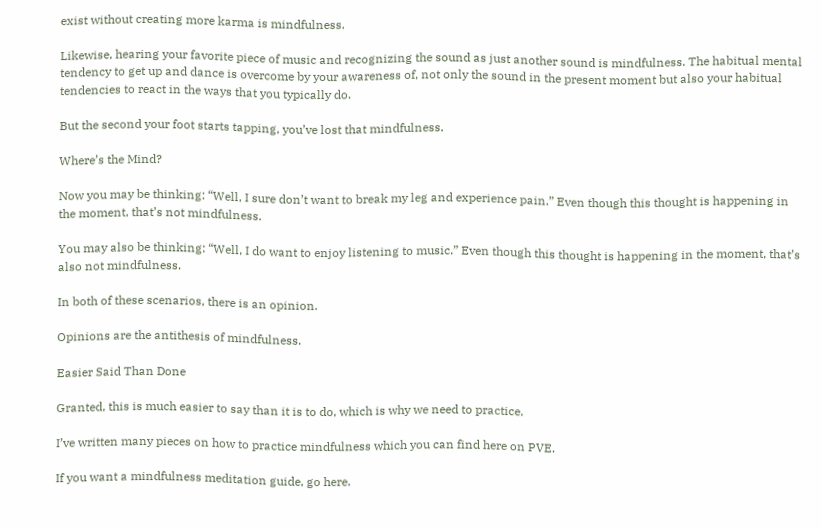exist without creating more karma is mindfulness.

Likewise, hearing your favorite piece of music and recognizing the sound as just another sound is mindfulness. The habitual mental tendency to get up and dance is overcome by your awareness of, not only the sound in the present moment but also your habitual tendencies to react in the ways that you typically do.

But the second your foot starts tapping, you’ve lost that mindfulness.

Where’s the Mind?

Now you may be thinking: “Well, I sure don’t want to break my leg and experience pain.” Even though this thought is happening in the moment, that’s not mindfulness.

You may also be thinking: “Well, I do want to enjoy listening to music.” Even though this thought is happening in the moment, that’s also not mindfulness.

In both of these scenarios, there is an opinion.

Opinions are the antithesis of mindfulness.

Easier Said Than Done

Granted, this is much easier to say than it is to do, which is why we need to practice.

I’ve written many pieces on how to practice mindfulness which you can find here on PVE.

If you want a mindfulness meditation guide, go here.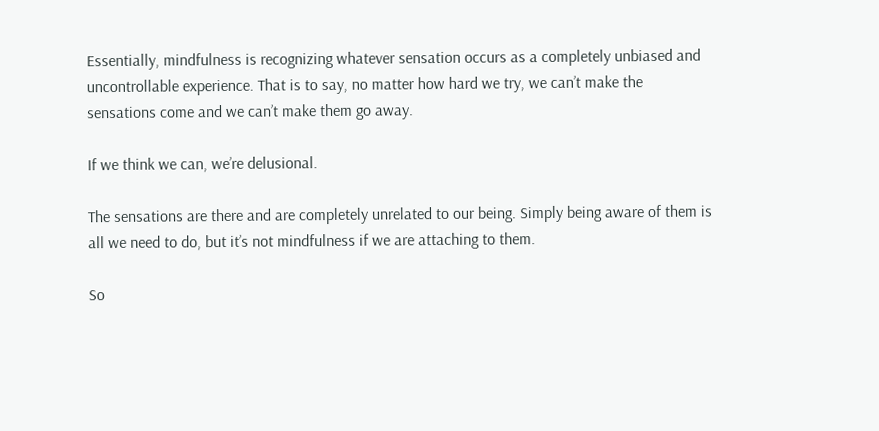Essentially, mindfulness is recognizing whatever sensation occurs as a completely unbiased and uncontrollable experience. That is to say, no matter how hard we try, we can’t make the sensations come and we can’t make them go away.

If we think we can, we’re delusional.

The sensations are there and are completely unrelated to our being. Simply being aware of them is all we need to do, but it’s not mindfulness if we are attaching to them.

So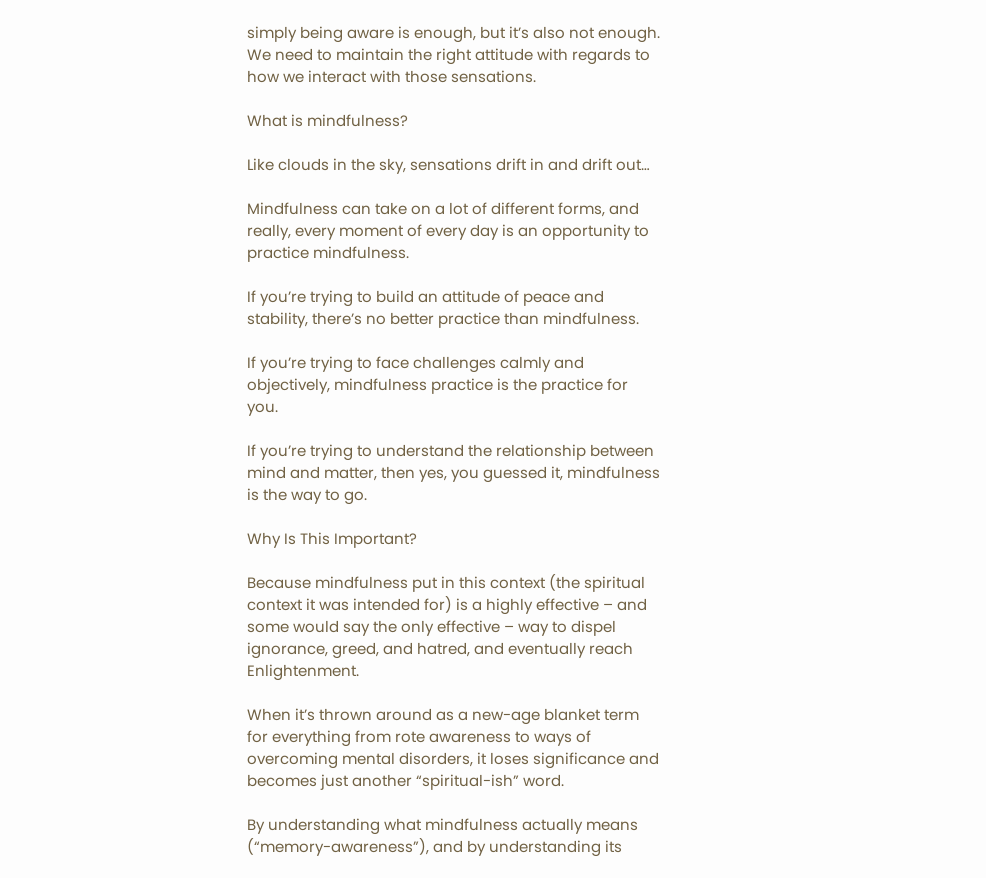simply being aware is enough, but it’s also not enough. We need to maintain the right attitude with regards to how we interact with those sensations.

What is mindfulness?

Like clouds in the sky, sensations drift in and drift out…

Mindfulness can take on a lot of different forms, and really, every moment of every day is an opportunity to practice mindfulness.

If you’re trying to build an attitude of peace and stability, there’s no better practice than mindfulness.

If you’re trying to face challenges calmly and objectively, mindfulness practice is the practice for you.

If you’re trying to understand the relationship between mind and matter, then yes, you guessed it, mindfulness is the way to go.

Why Is This Important?

Because mindfulness put in this context (the spiritual context it was intended for) is a highly effective – and some would say the only effective – way to dispel ignorance, greed, and hatred, and eventually reach Enlightenment.

When it’s thrown around as a new-age blanket term for everything from rote awareness to ways of overcoming mental disorders, it loses significance and becomes just another “spiritual-ish” word.

By understanding what mindfulness actually means (“memory-awareness”), and by understanding its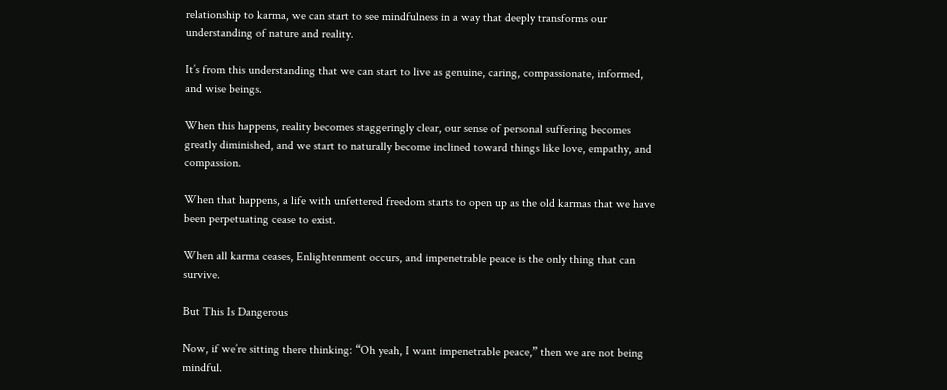relationship to karma, we can start to see mindfulness in a way that deeply transforms our understanding of nature and reality.

It’s from this understanding that we can start to live as genuine, caring, compassionate, informed, and wise beings.

When this happens, reality becomes staggeringly clear, our sense of personal suffering becomes greatly diminished, and we start to naturally become inclined toward things like love, empathy, and compassion.

When that happens, a life with unfettered freedom starts to open up as the old karmas that we have been perpetuating cease to exist.

When all karma ceases, Enlightenment occurs, and impenetrable peace is the only thing that can survive.

But This Is Dangerous

Now, if we’re sitting there thinking: “Oh yeah, I want impenetrable peace,” then we are not being mindful.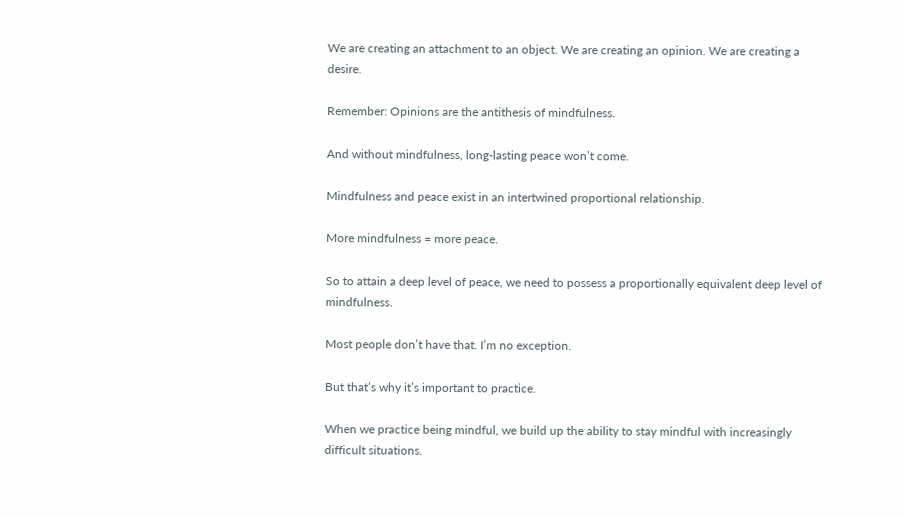We are creating an attachment to an object. We are creating an opinion. We are creating a desire.

Remember: Opinions are the antithesis of mindfulness.

And without mindfulness, long-lasting peace won’t come.

Mindfulness and peace exist in an intertwined proportional relationship.

More mindfulness = more peace.

So to attain a deep level of peace, we need to possess a proportionally equivalent deep level of mindfulness.

Most people don’t have that. I’m no exception.

But that’s why it’s important to practice.

When we practice being mindful, we build up the ability to stay mindful with increasingly difficult situations.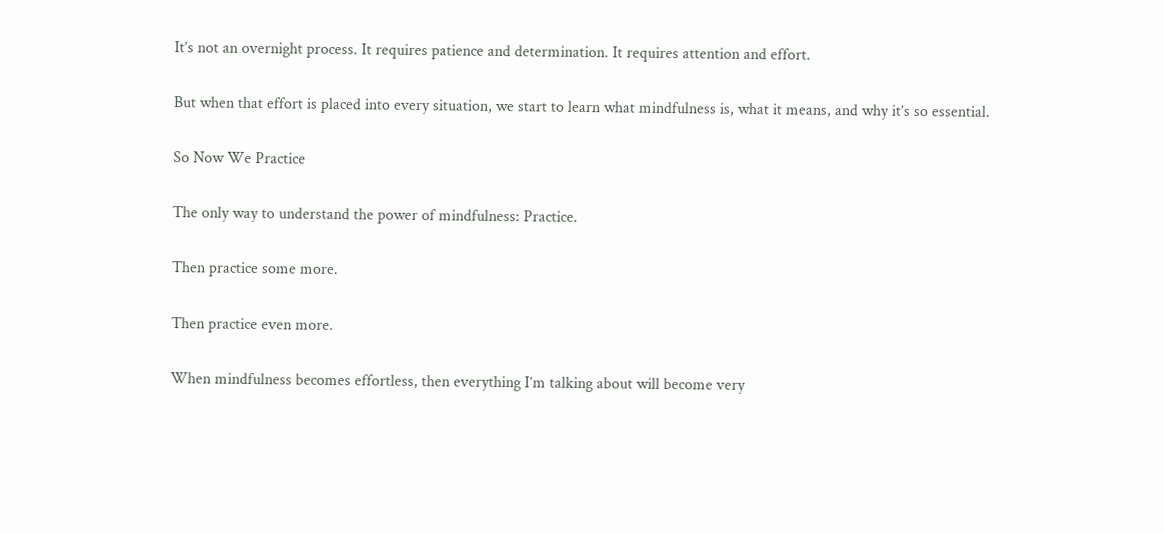It’s not an overnight process. It requires patience and determination. It requires attention and effort.

But when that effort is placed into every situation, we start to learn what mindfulness is, what it means, and why it’s so essential.

So Now We Practice

The only way to understand the power of mindfulness: Practice.

Then practice some more.

Then practice even more.

When mindfulness becomes effortless, then everything I’m talking about will become very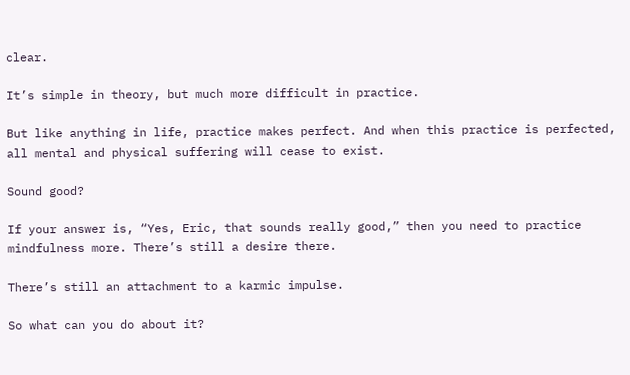clear.

It’s simple in theory, but much more difficult in practice.

But like anything in life, practice makes perfect. And when this practice is perfected, all mental and physical suffering will cease to exist.

Sound good?

If your answer is, “Yes, Eric, that sounds really good,” then you need to practice mindfulness more. There’s still a desire there.

There’s still an attachment to a karmic impulse.

So what can you do about it?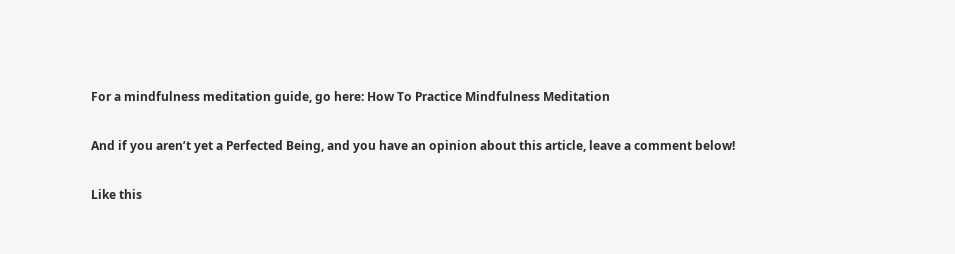For a mindfulness meditation guide, go here: How To Practice Mindfulness Meditation

And if you aren’t yet a Perfected Being, and you have an opinion about this article, leave a comment below!

Like this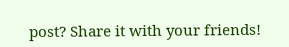post? Share it with your friends!